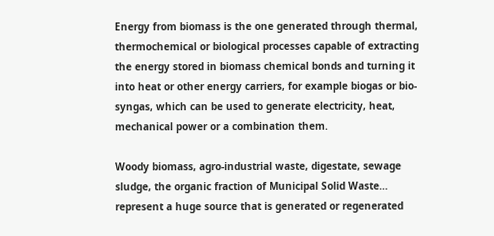Energy from biomass is the one generated through thermal, thermochemical or biological processes capable of extracting the energy stored in biomass chemical bonds and turning it into heat or other energy carriers, for example biogas or bio-syngas, which can be used to generate electricity, heat, mechanical power or a combination them.

Woody biomass, agro-industrial waste, digestate, sewage sludge, the organic fraction of Municipal Solid Waste… represent a huge source that is generated or regenerated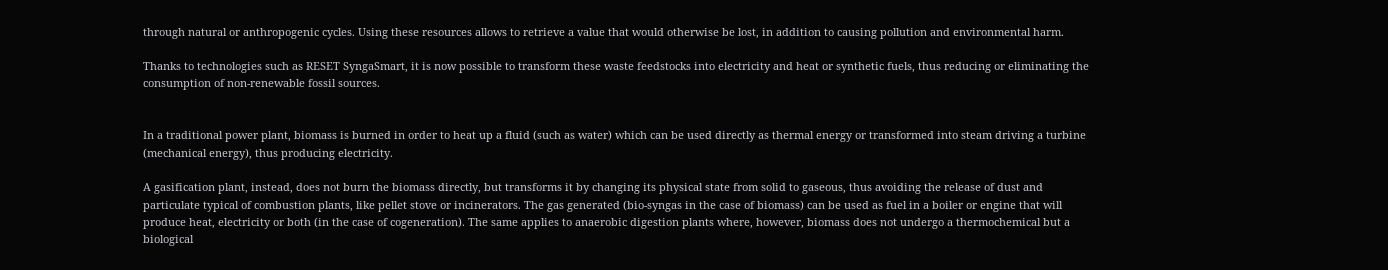through natural or anthropogenic cycles. Using these resources allows to retrieve a value that would otherwise be lost, in addition to causing pollution and environmental harm.

Thanks to technologies such as RESET SyngaSmart, it is now possible to transform these waste feedstocks into electricity and heat or synthetic fuels, thus reducing or eliminating the consumption of non-renewable fossil sources.


In a traditional power plant, biomass is burned in order to heat up a fluid (such as water) which can be used directly as thermal energy or transformed into steam driving a turbine (mechanical energy), thus producing electricity.

A gasification plant, instead, does not burn the biomass directly, but transforms it by changing its physical state from solid to gaseous, thus avoiding the release of dust and particulate typical of combustion plants, like pellet stove or incinerators. The gas generated (bio-syngas in the case of biomass) can be used as fuel in a boiler or engine that will produce heat, electricity or both (in the case of cogeneration). The same applies to anaerobic digestion plants where, however, biomass does not undergo a thermochemical but a biological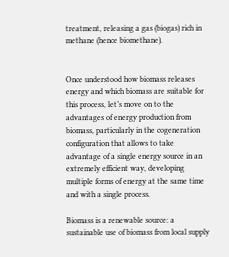treatment, releasing a gas (biogas) rich in methane (hence biomethane).


Once understood how biomass releases energy and which biomass are suitable for this process, let’s move on to the advantages of energy production from biomass, particularly in the cogeneration configuration that allows to take advantage of a single energy source in an extremely efficient way, developing multiple forms of energy at the same time and with a single process.

Biomass is a renewable source: a sustainable use of biomass from local supply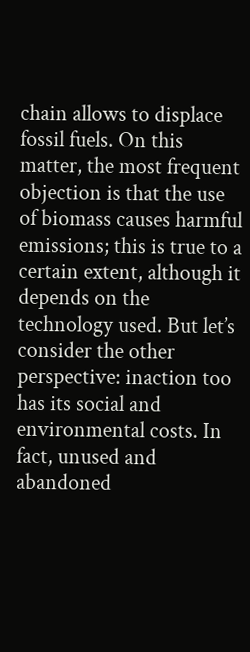chain allows to displace fossil fuels. On this matter, the most frequent objection is that the use of biomass causes harmful emissions; this is true to a certain extent, although it depends on the technology used. But let’s consider the other perspective: inaction too has its social and environmental costs. In fact, unused and abandoned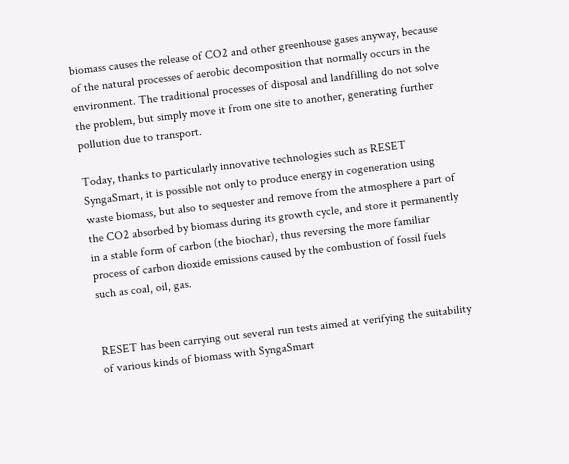biomass causes the release of CO2 and other greenhouse gases anyway, because of the natural processes of aerobic decomposition that normally occurs in the environment. The traditional processes of disposal and landfilling do not solve the problem, but simply move it from one site to another, generating further pollution due to transport.

Today, thanks to particularly innovative technologies such as RESET SyngaSmart, it is possible not only to produce energy in cogeneration using waste biomass, but also to sequester and remove from the atmosphere a part of the CO2 absorbed by biomass during its growth cycle, and store it permanently in a stable form of carbon (the biochar), thus reversing the more familiar process of carbon dioxide emissions caused by the combustion of fossil fuels such as coal, oil, gas.


RESET has been carrying out several run tests aimed at verifying the suitability of various kinds of biomass with SyngaSmart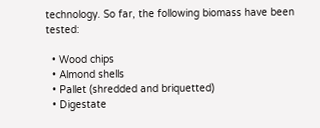technology. So far, the following biomass have been tested:

  • Wood chips
  • Almond shells
  • Pallet (shredded and briquetted)
  • Digestate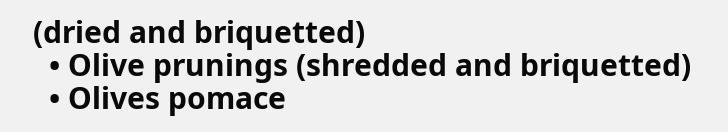(dried and briquetted)
  • Olive prunings (shredded and briquetted)
  • Olives pomace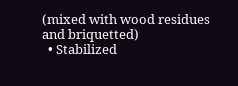(mixed with wood residues and briquetted)
  • Stabilized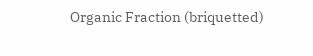Organic Fraction (briquetted)